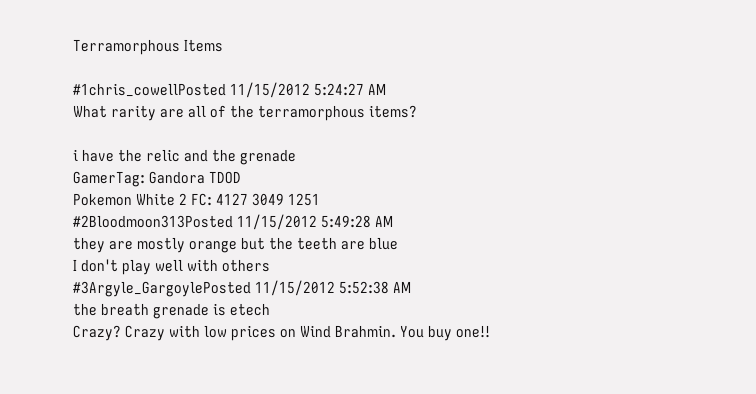Terramorphous Items

#1chris_cowellPosted 11/15/2012 5:24:27 AM
What rarity are all of the terramorphous items?

i have the relic and the grenade
GamerTag: Gandora TDOD
Pokemon White 2 FC: 4127 3049 1251
#2Bloodmoon313Posted 11/15/2012 5:49:28 AM
they are mostly orange but the teeth are blue
I don't play well with others
#3Argyle_GargoylePosted 11/15/2012 5:52:38 AM
the breath grenade is etech
Crazy? Crazy with low prices on Wind Brahmin. You buy one!!